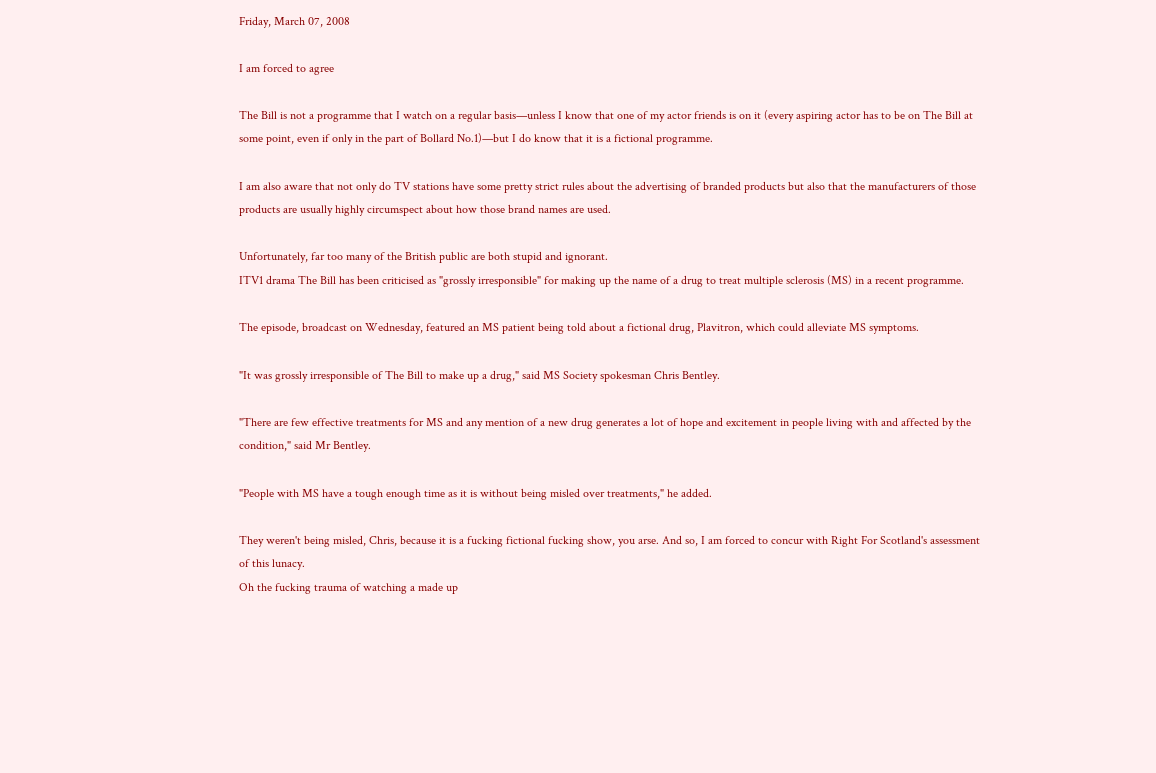Friday, March 07, 2008

I am forced to agree

The Bill is not a programme that I watch on a regular basis—unless I know that one of my actor friends is on it (every aspiring actor has to be on The Bill at some point, even if only in the part of Bollard No.1)—but I do know that it is a fictional programme.

I am also aware that not only do TV stations have some pretty strict rules about the advertising of branded products but also that the manufacturers of those products are usually highly circumspect about how those brand names are used.

Unfortunately, far too many of the British public are both stupid and ignorant.
ITV1 drama The Bill has been criticised as "grossly irresponsible" for making up the name of a drug to treat multiple sclerosis (MS) in a recent programme.

The episode, broadcast on Wednesday, featured an MS patient being told about a fictional drug, Plavitron, which could alleviate MS symptoms.

"It was grossly irresponsible of The Bill to make up a drug," said MS Society spokesman Chris Bentley.

"There are few effective treatments for MS and any mention of a new drug generates a lot of hope and excitement in people living with and affected by the condition," said Mr Bentley.

"People with MS have a tough enough time as it is without being misled over treatments," he added.

They weren't being misled, Chris, because it is a fucking fictional fucking show, you arse. And so, I am forced to concur with Right For Scotland's assessment of this lunacy.
Oh the fucking trauma of watching a made up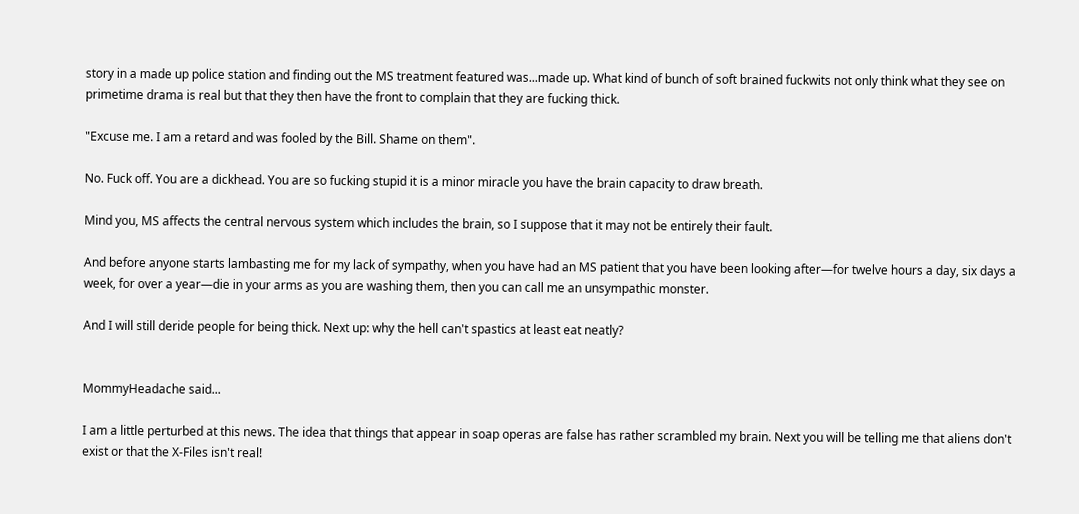story in a made up police station and finding out the MS treatment featured was...made up. What kind of bunch of soft brained fuckwits not only think what they see on primetime drama is real but that they then have the front to complain that they are fucking thick.

"Excuse me. I am a retard and was fooled by the Bill. Shame on them".

No. Fuck off. You are a dickhead. You are so fucking stupid it is a minor miracle you have the brain capacity to draw breath.

Mind you, MS affects the central nervous system which includes the brain, so I suppose that it may not be entirely their fault.

And before anyone starts lambasting me for my lack of sympathy, when you have had an MS patient that you have been looking after—for twelve hours a day, six days a week, for over a year—die in your arms as you are washing them, then you can call me an unsympathic monster.

And I will still deride people for being thick. Next up: why the hell can't spastics at least eat neatly?


MommyHeadache said...

I am a little perturbed at this news. The idea that things that appear in soap operas are false has rather scrambled my brain. Next you will be telling me that aliens don't exist or that the X-Files isn't real!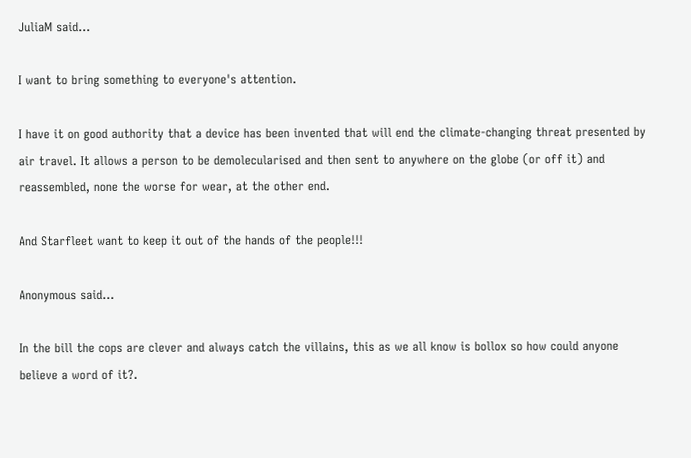JuliaM said...

I want to bring something to everyone's attention.

I have it on good authority that a device has been invented that will end the climate-changing threat presented by air travel. It allows a person to be demolecularised and then sent to anywhere on the globe (or off it) and reassembled, none the worse for wear, at the other end.

And Starfleet want to keep it out of the hands of the people!!!

Anonymous said...

In the bill the cops are clever and always catch the villains, this as we all know is bollox so how could anyone believe a word of it?.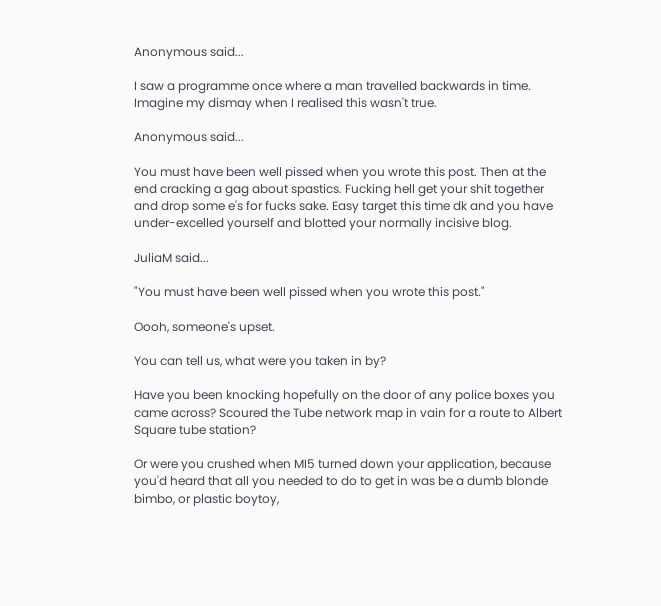Anonymous said...

I saw a programme once where a man travelled backwards in time. Imagine my dismay when I realised this wasn't true.

Anonymous said...

You must have been well pissed when you wrote this post. Then at the end cracking a gag about spastics. Fucking hell get your shit together and drop some e's for fucks sake. Easy target this time dk and you have under-excelled yourself and blotted your normally incisive blog.

JuliaM said...

"You must have been well pissed when you wrote this post."

Oooh, someone's upset.

You can tell us, what were you taken in by?

Have you been knocking hopefully on the door of any police boxes you came across? Scoured the Tube network map in vain for a route to Albert Square tube station?

Or were you crushed when MI5 turned down your application, because you'd heard that all you needed to do to get in was be a dumb blonde bimbo, or plastic boytoy,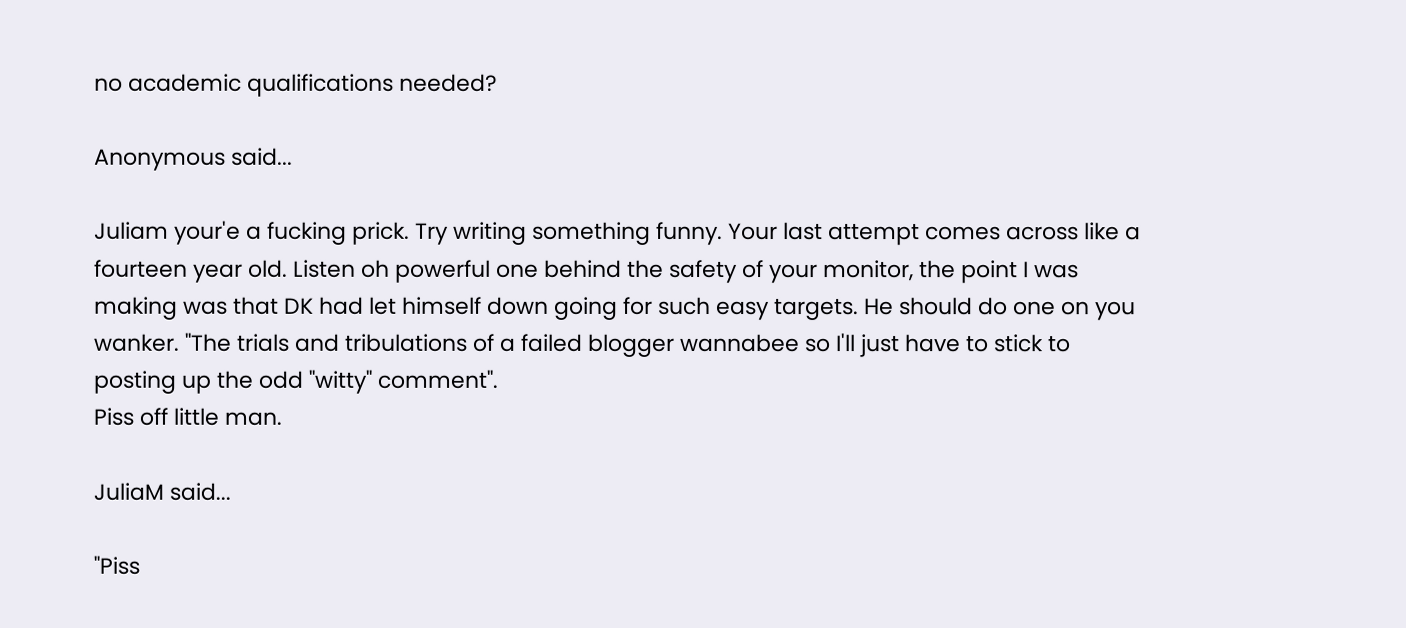no academic qualifications needed?

Anonymous said...

Juliam your'e a fucking prick. Try writing something funny. Your last attempt comes across like a fourteen year old. Listen oh powerful one behind the safety of your monitor, the point I was making was that DK had let himself down going for such easy targets. He should do one on you wanker. "The trials and tribulations of a failed blogger wannabee so I'll just have to stick to posting up the odd "witty" comment".
Piss off little man.

JuliaM said...

"Piss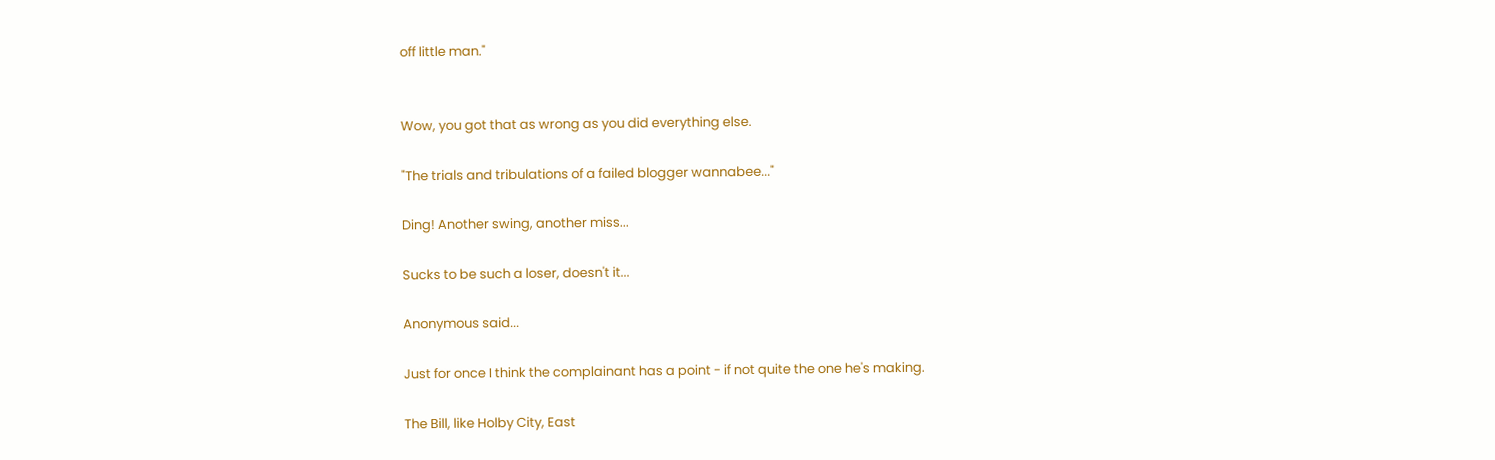off little man."


Wow, you got that as wrong as you did everything else.

"The trials and tribulations of a failed blogger wannabee..."

Ding! Another swing, another miss...

Sucks to be such a loser, doesn't it...

Anonymous said...

Just for once I think the complainant has a point - if not quite the one he's making.

The Bill, like Holby City, East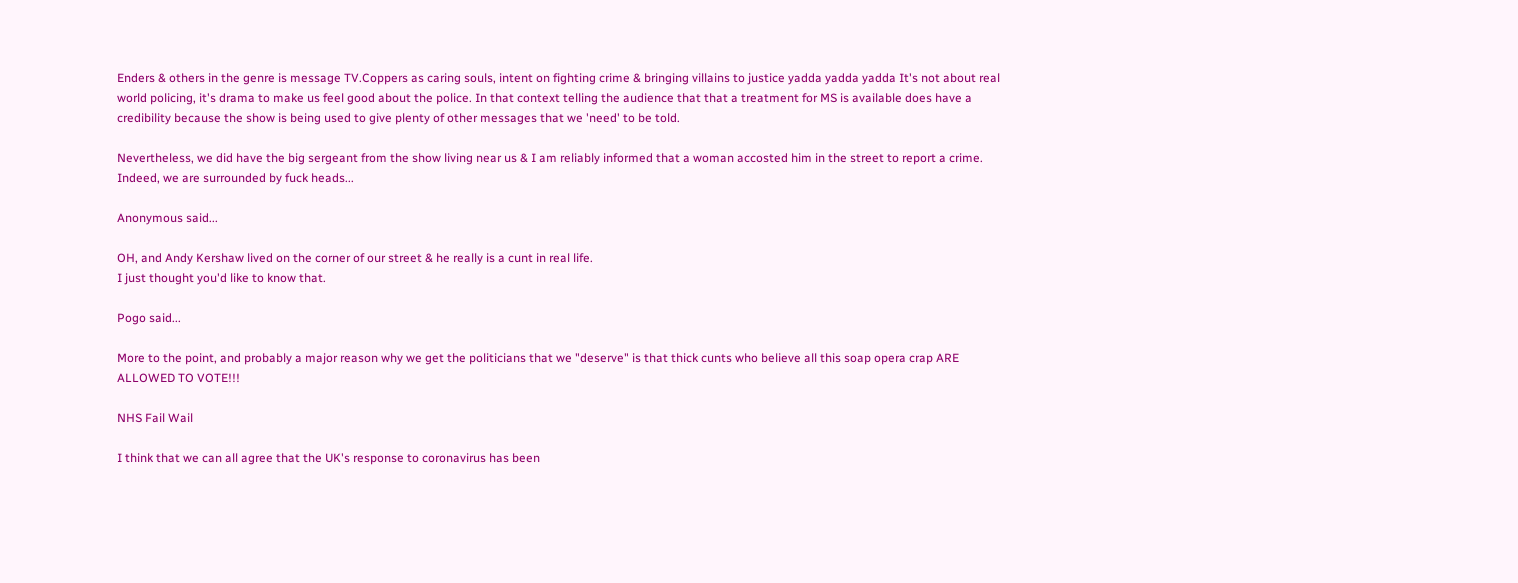Enders & others in the genre is message TV.Coppers as caring souls, intent on fighting crime & bringing villains to justice yadda yadda yadda It's not about real world policing, it's drama to make us feel good about the police. In that context telling the audience that that a treatment for MS is available does have a credibility because the show is being used to give plenty of other messages that we 'need' to be told.

Nevertheless, we did have the big sergeant from the show living near us & I am reliably informed that a woman accosted him in the street to report a crime. Indeed, we are surrounded by fuck heads...

Anonymous said...

OH, and Andy Kershaw lived on the corner of our street & he really is a cunt in real life.
I just thought you'd like to know that.

Pogo said...

More to the point, and probably a major reason why we get the politicians that we "deserve" is that thick cunts who believe all this soap opera crap ARE ALLOWED TO VOTE!!!

NHS Fail Wail

I think that we can all agree that the UK's response to coronavirus has been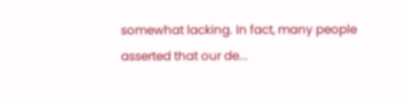somewhat lacking. In fact, many people asserted that our de...